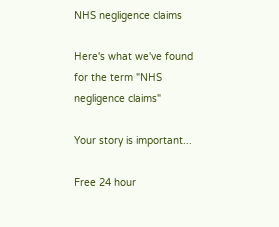NHS negligence claims

Here's what we've found for the term "NHS negligence claims"

Your story is important...

Free 24 hour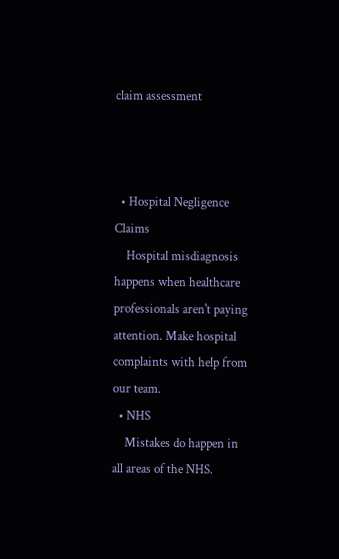claim assessment



  • Hospital Negligence Claims
    Hospital misdiagnosis happens when healthcare professionals aren't paying attention. Make hospital complaints with help from our team.
  • NHS
    Mistakes do happen in all areas of the NHS.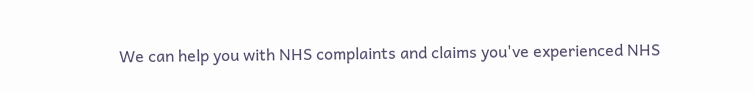We can help you with NHS complaints and claims you've experienced NHS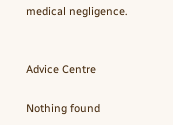medical negligence.


Advice Centre

Nothing found